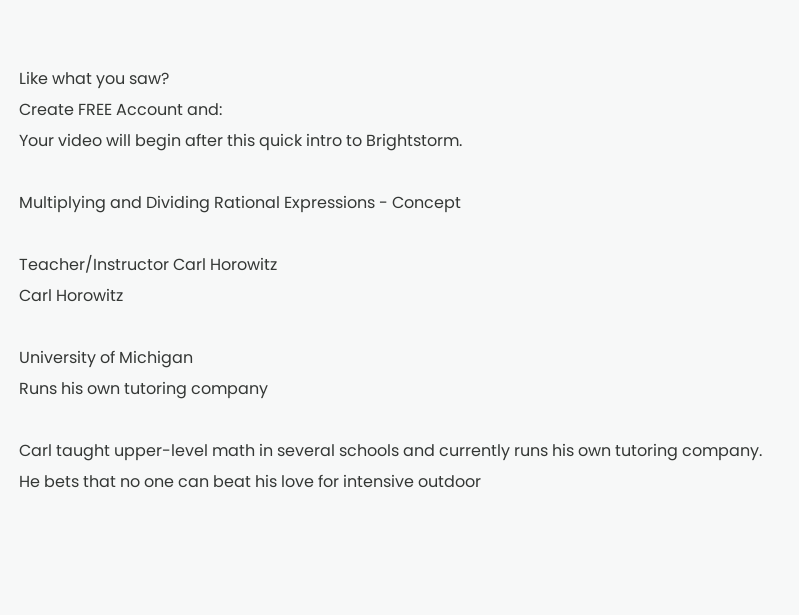Like what you saw?
Create FREE Account and:
Your video will begin after this quick intro to Brightstorm.

Multiplying and Dividing Rational Expressions - Concept

Teacher/Instructor Carl Horowitz
Carl Horowitz

University of Michigan
Runs his own tutoring company

Carl taught upper-level math in several schools and currently runs his own tutoring company. He bets that no one can beat his love for intensive outdoor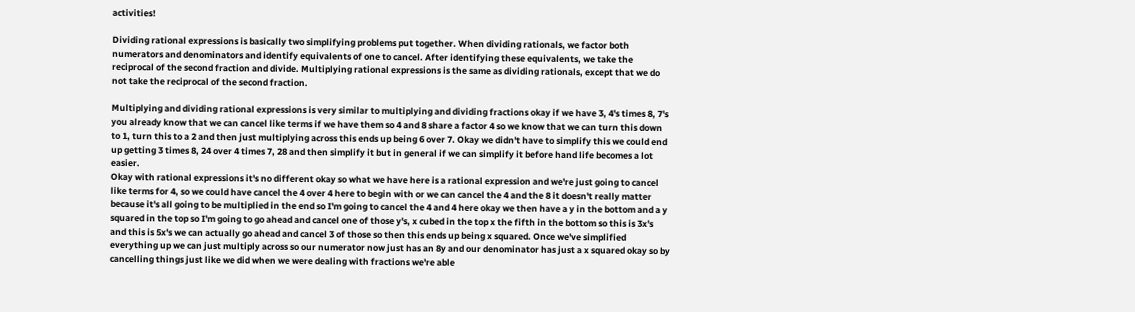activities!

Dividing rational expressions is basically two simplifying problems put together. When dividing rationals, we factor both numerators and denominators and identify equivalents of one to cancel. After identifying these equivalents, we take the reciprocal of the second fraction and divide. Multiplying rational expressions is the same as dividing rationals, except that we do not take the reciprocal of the second fraction.

Multiplying and dividing rational expressions is very similar to multiplying and dividing fractions okay if we have 3, 4's times 8, 7's you already know that we can cancel like terms if we have them so 4 and 8 share a factor 4 so we know that we can turn this down to 1, turn this to a 2 and then just multiplying across this ends up being 6 over 7. Okay we didn't have to simplify this we could end up getting 3 times 8, 24 over 4 times 7, 28 and then simplify it but in general if we can simplify it before hand life becomes a lot easier.
Okay with rational expressions it's no different okay so what we have here is a rational expression and we're just going to cancel like terms for 4, so we could have cancel the 4 over 4 here to begin with or we can cancel the 4 and the 8 it doesn't really matter because it's all going to be multiplied in the end so I'm going to cancel the 4 and 4 here okay we then have a y in the bottom and a y squared in the top so I'm going to go ahead and cancel one of those y's, x cubed in the top x the fifth in the bottom so this is 3x's and this is 5x's we can actually go ahead and cancel 3 of those so then this ends up being x squared. Once we've simplified everything up we can just multiply across so our numerator now just has an 8y and our denominator has just a x squared okay so by cancelling things just like we did when we were dealing with fractions we're able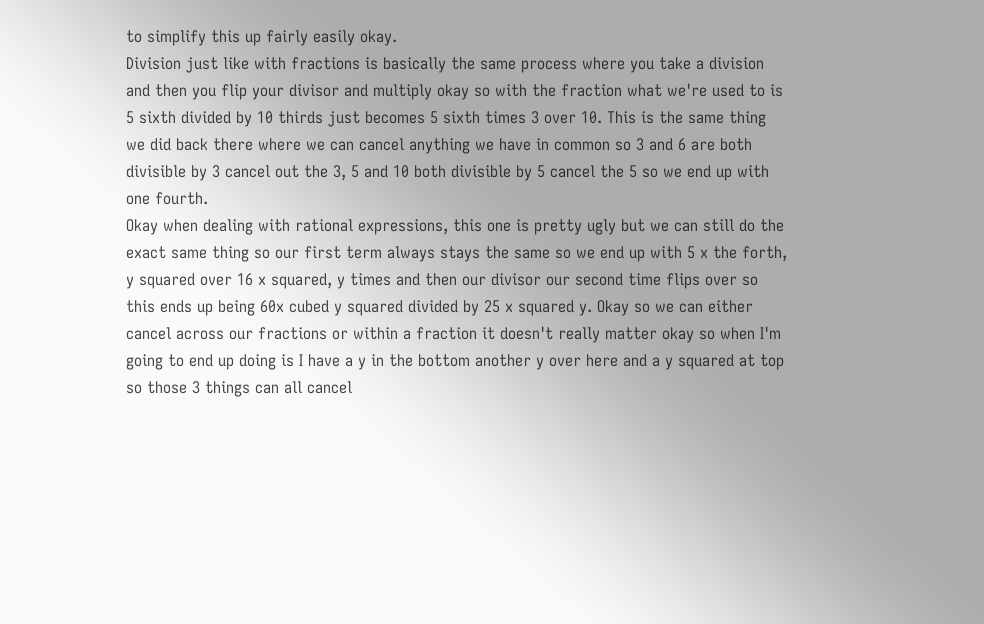to simplify this up fairly easily okay.
Division just like with fractions is basically the same process where you take a division and then you flip your divisor and multiply okay so with the fraction what we're used to is 5 sixth divided by 10 thirds just becomes 5 sixth times 3 over 10. This is the same thing we did back there where we can cancel anything we have in common so 3 and 6 are both divisible by 3 cancel out the 3, 5 and 10 both divisible by 5 cancel the 5 so we end up with one fourth.
Okay when dealing with rational expressions, this one is pretty ugly but we can still do the exact same thing so our first term always stays the same so we end up with 5 x the forth, y squared over 16 x squared, y times and then our divisor our second time flips over so this ends up being 60x cubed y squared divided by 25 x squared y. Okay so we can either cancel across our fractions or within a fraction it doesn't really matter okay so when I'm going to end up doing is I have a y in the bottom another y over here and a y squared at top so those 3 things can all cancel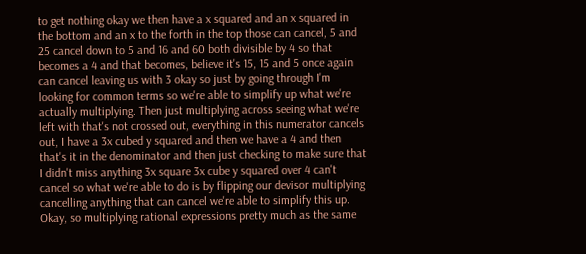to get nothing okay we then have a x squared and an x squared in the bottom and an x to the forth in the top those can cancel, 5 and 25 cancel down to 5 and 16 and 60 both divisible by 4 so that becomes a 4 and that becomes, believe it's 15, 15 and 5 once again can cancel leaving us with 3 okay so just by going through I'm looking for common terms so we're able to simplify up what we're actually multiplying. Then just multiplying across seeing what we're left with that's not crossed out, everything in this numerator cancels out, I have a 3x cubed y squared and then we have a 4 and then that's it in the denominator and then just checking to make sure that I didn't miss anything 3x square 3x cube y squared over 4 can't cancel so what we're able to do is by flipping our devisor multiplying cancelling anything that can cancel we're able to simplify this up.
Okay, so multiplying rational expressions pretty much as the same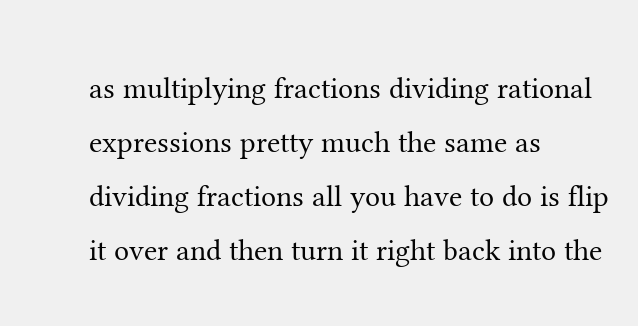as multiplying fractions dividing rational expressions pretty much the same as dividing fractions all you have to do is flip it over and then turn it right back into the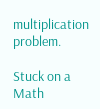multiplication problem.

Stuck on a Math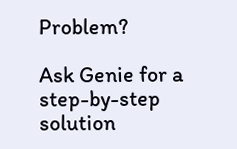Problem?

Ask Genie for a step-by-step solution